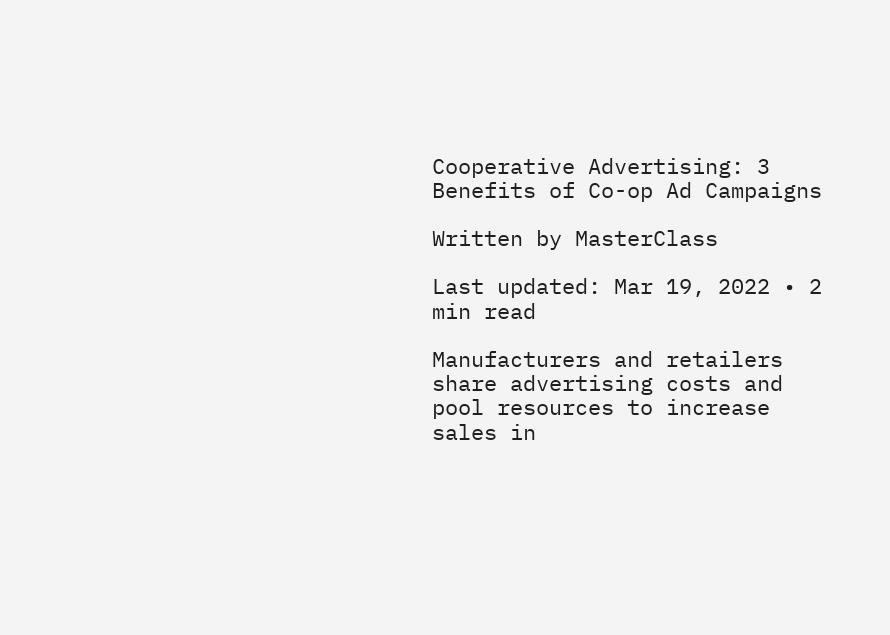Cooperative Advertising: 3 Benefits of Co-op Ad Campaigns

Written by MasterClass

Last updated: Mar 19, 2022 • 2 min read

Manufacturers and retailers share advertising costs and pool resources to increase sales in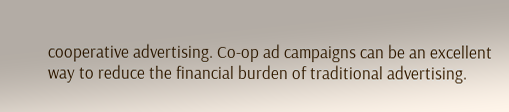cooperative advertising. Co-op ad campaigns can be an excellent way to reduce the financial burden of traditional advertising.